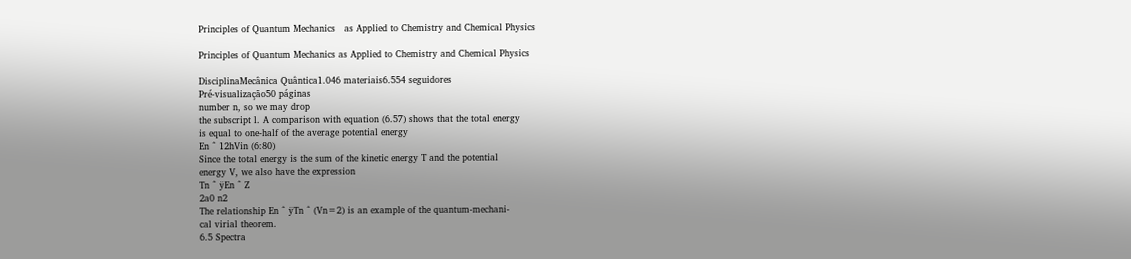Principles of Quantum Mechanics   as Applied to Chemistry and Chemical Physics

Principles of Quantum Mechanics as Applied to Chemistry and Chemical Physics

DisciplinaMecânica Quântica1.046 materiais6.554 seguidores
Pré-visualização50 páginas
number n, so we may drop
the subscript l. A comparison with equation (6.57) shows that the total energy
is equal to one-half of the average potential energy
En ˆ 12hVin (6:80)
Since the total energy is the sum of the kinetic energy T and the potential
energy V, we also have the expression
Tn ˆ ÿEn ˆ Z
2a0 n2
The relationship En ˆ ÿTn ˆ (Vn=2) is an example of the quantum-mechani-
cal virial theorem.
6.5 Spectra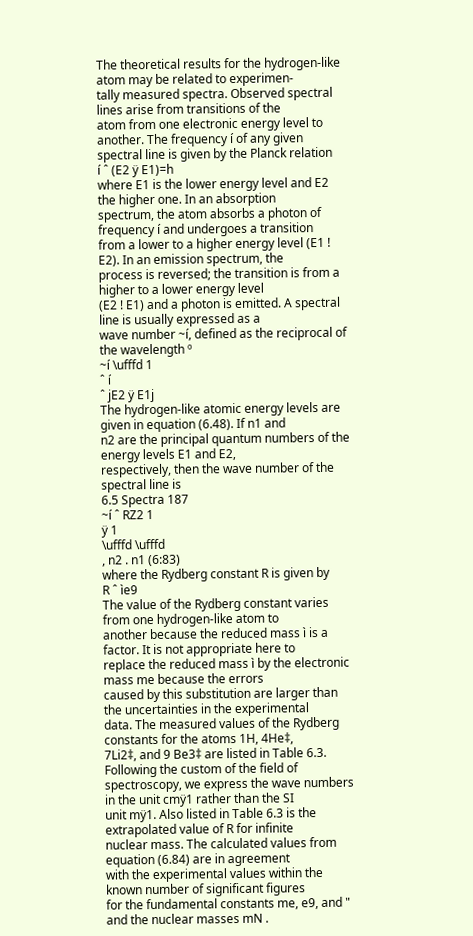The theoretical results for the hydrogen-like atom may be related to experimen-
tally measured spectra. Observed spectral lines arise from transitions of the
atom from one electronic energy level to another. The frequency í of any given
spectral line is given by the Planck relation
í ˆ (E2 ÿ E1)=h
where E1 is the lower energy level and E2 the higher one. In an absorption
spectrum, the atom absorbs a photon of frequency í and undergoes a transition
from a lower to a higher energy level (E1 ! E2). In an emission spectrum, the
process is reversed; the transition is from a higher to a lower energy level
(E2 ! E1) and a photon is emitted. A spectral line is usually expressed as a
wave number ~í, defined as the reciprocal of the wavelength º
~í \ufffd 1
ˆ í
ˆ jE2 ÿ E1j
The hydrogen-like atomic energy levels are given in equation (6.48). If n1 and
n2 are the principal quantum numbers of the energy levels E1 and E2,
respectively, then the wave number of the spectral line is
6.5 Spectra 187
~í ˆ RZ2 1
ÿ 1
\ufffd \ufffd
, n2 . n1 (6:83)
where the Rydberg constant R is given by
R ˆ ìe9
The value of the Rydberg constant varies from one hydrogen-like atom to
another because the reduced mass ì is a factor. It is not appropriate here to
replace the reduced mass ì by the electronic mass me because the errors
caused by this substitution are larger than the uncertainties in the experimental
data. The measured values of the Rydberg constants for the atoms 1H, 4He‡,
7Li2‡, and 9 Be3‡ are listed in Table 6.3. Following the custom of the field of
spectroscopy, we express the wave numbers in the unit cmÿ1 rather than the SI
unit mÿ1. Also listed in Table 6.3 is the extrapolated value of R for infinite
nuclear mass. The calculated values from equation (6.84) are in agreement
with the experimental values within the known number of significant figures
for the fundamental constants me, e9, and " and the nuclear masses mN .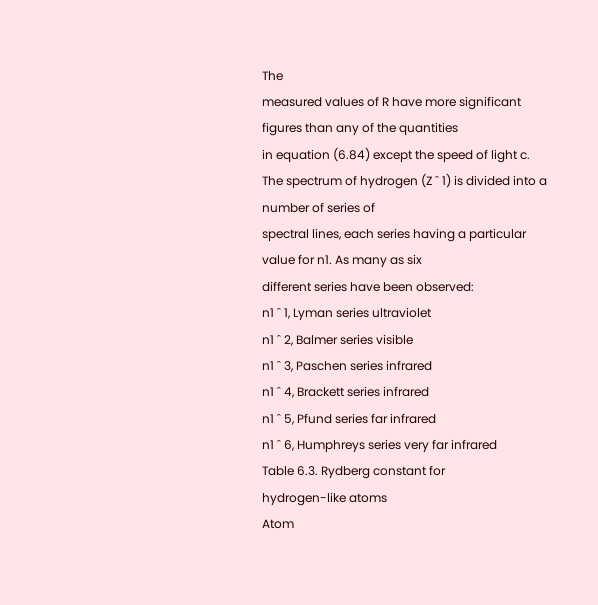The
measured values of R have more significant figures than any of the quantities
in equation (6.84) except the speed of light c.
The spectrum of hydrogen (Z ˆ 1) is divided into a number of series of
spectral lines, each series having a particular value for n1. As many as six
different series have been observed:
n1 ˆ 1, Lyman series ultraviolet
n1 ˆ 2, Balmer series visible
n1 ˆ 3, Paschen series infrared
n1 ˆ 4, Brackett series infrared
n1 ˆ 5, Pfund series far infrared
n1 ˆ 6, Humphreys series very far infrared
Table 6.3. Rydberg constant for
hydrogen-like atoms
Atom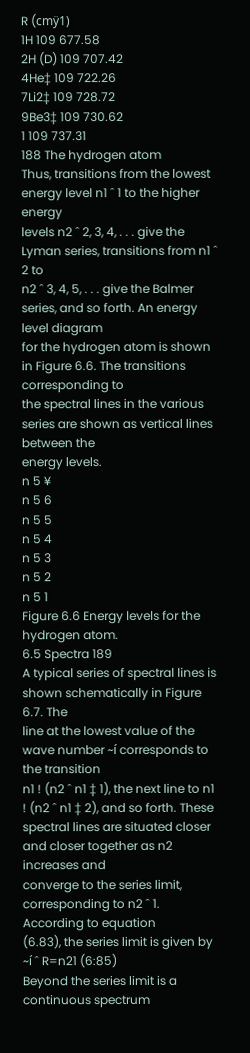R (cmÿ1)
1H 109 677.58
2H (D) 109 707.42
4He‡ 109 722.26
7Li2‡ 109 728.72
9Be3‡ 109 730.62
1 109 737.31
188 The hydrogen atom
Thus, transitions from the lowest energy level n1 ˆ 1 to the higher energy
levels n2 ˆ 2, 3, 4, . . . give the Lyman series, transitions from n1 ˆ 2 to
n2 ˆ 3, 4, 5, . . . give the Balmer series, and so forth. An energy level diagram
for the hydrogen atom is shown in Figure 6.6. The transitions corresponding to
the spectral lines in the various series are shown as vertical lines between the
energy levels.
n 5 ¥
n 5 6
n 5 5
n 5 4
n 5 3
n 5 2
n 5 1
Figure 6.6 Energy levels for the hydrogen atom.
6.5 Spectra 189
A typical series of spectral lines is shown schematically in Figure 6.7. The
line at the lowest value of the wave number ~í corresponds to the transition
n1 ! (n2 ˆ n1 ‡ 1), the next line to n1 ! (n2 ˆ n1 ‡ 2), and so forth. These
spectral lines are situated closer and closer together as n2 increases and
converge to the series limit, corresponding to n2 ˆ 1. According to equation
(6.83), the series limit is given by
~í ˆ R=n21 (6:85)
Beyond the series limit is a continuous spectrum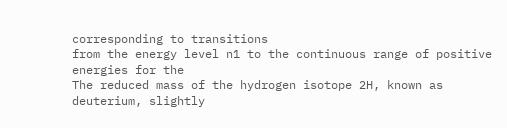corresponding to transitions
from the energy level n1 to the continuous range of positive energies for the
The reduced mass of the hydrogen isotope 2H, known as deuterium, slightly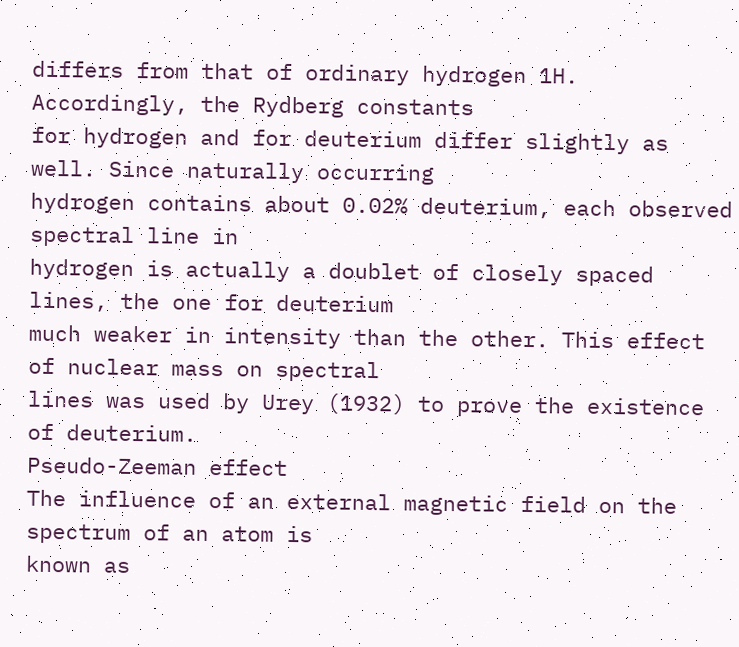differs from that of ordinary hydrogen 1H. Accordingly, the Rydberg constants
for hydrogen and for deuterium differ slightly as well. Since naturally occurring
hydrogen contains about 0.02% deuterium, each observed spectral line in
hydrogen is actually a doublet of closely spaced lines, the one for deuterium
much weaker in intensity than the other. This effect of nuclear mass on spectral
lines was used by Urey (1932) to prove the existence of deuterium.
Pseudo-Zeeman effect
The influence of an external magnetic field on the spectrum of an atom is
known as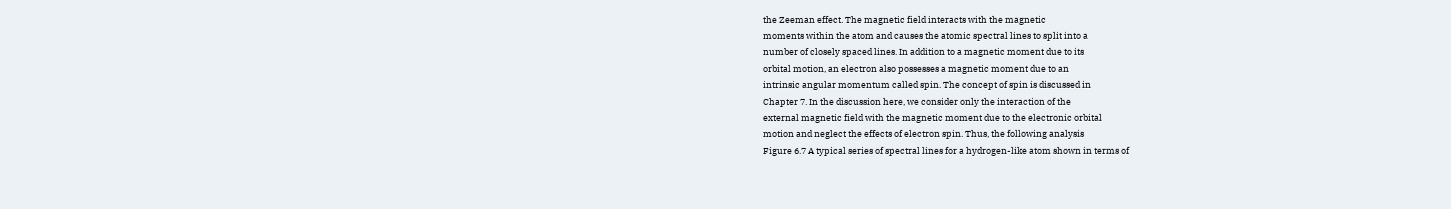the Zeeman effect. The magnetic field interacts with the magnetic
moments within the atom and causes the atomic spectral lines to split into a
number of closely spaced lines. In addition to a magnetic moment due to its
orbital motion, an electron also possesses a magnetic moment due to an
intrinsic angular momentum called spin. The concept of spin is discussed in
Chapter 7. In the discussion here, we consider only the interaction of the
external magnetic field with the magnetic moment due to the electronic orbital
motion and neglect the effects of electron spin. Thus, the following analysis
Figure 6.7 A typical series of spectral lines for a hydrogen-like atom shown in terms of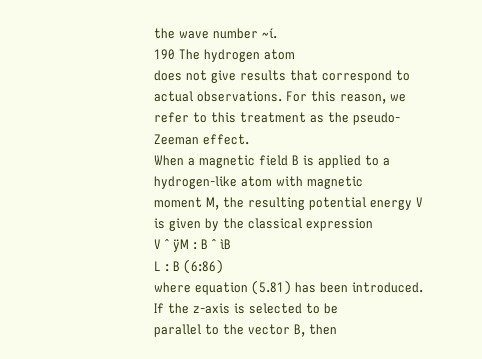the wave number ~í.
190 The hydrogen atom
does not give results that correspond to actual observations. For this reason, we
refer to this treatment as the pseudo-Zeeman effect.
When a magnetic field B is applied to a hydrogen-like atom with magnetic
moment M, the resulting potential energy V is given by the classical expression
V ˆ ÿM : B ˆ ìB
L : B (6:86)
where equation (5.81) has been introduced. If the z-axis is selected to be
parallel to the vector B, then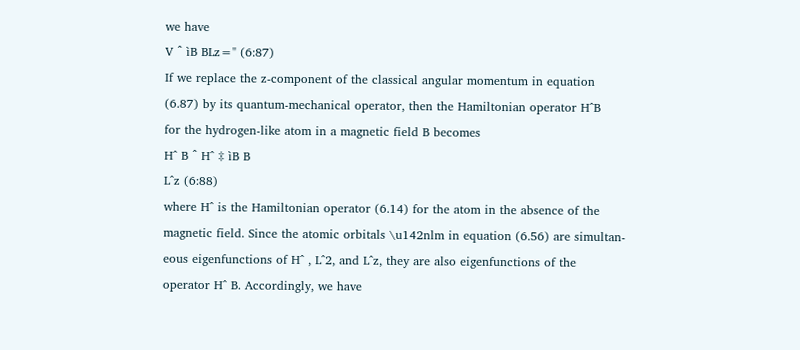we have
V ˆ ìB BLz=" (6:87)
If we replace the z-component of the classical angular momentum in equation
(6.87) by its quantum-mechanical operator, then the Hamiltonian operator H^B
for the hydrogen-like atom in a magnetic field B becomes
H^ B ˆ H^ ‡ ìB B
L^z (6:88)
where H^ is the Hamiltonian operator (6.14) for the atom in the absence of the
magnetic field. Since the atomic orbitals \u142nlm in equation (6.56) are simultan-
eous eigenfunctions of H^ , L^2, and L^z, they are also eigenfunctions of the
operator H^ B. Accordingly, we have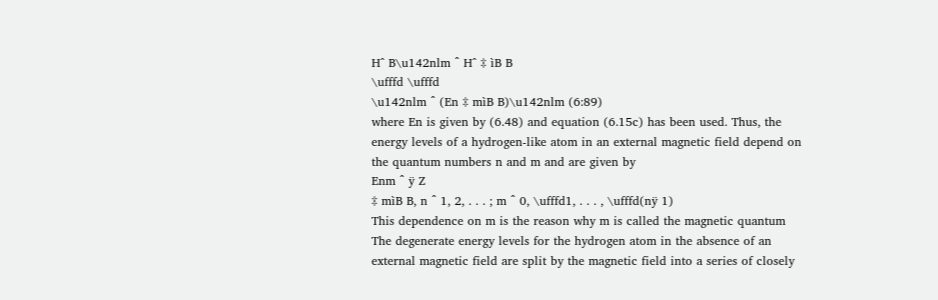H^ B\u142nlm ˆ H^ ‡ ìB B
\ufffd \ufffd
\u142nlm ˆ (En ‡ mìB B)\u142nlm (6:89)
where En is given by (6.48) and equation (6.15c) has been used. Thus, the
energy levels of a hydrogen-like atom in an external magnetic field depend on
the quantum numbers n and m and are given by
Enm ˆ ÿ Z
‡ mìB B, n ˆ 1, 2, . . . ; m ˆ 0, \ufffd1, . . . , \ufffd(nÿ 1)
This dependence on m is the reason why m is called the magnetic quantum
The degenerate energy levels for the hydrogen atom in the absence of an
external magnetic field are split by the magnetic field into a series of closely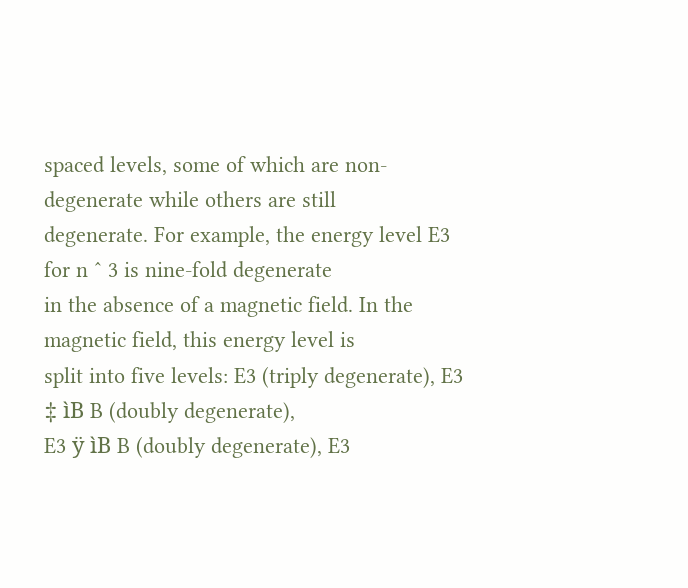spaced levels, some of which are non-degenerate while others are still
degenerate. For example, the energy level E3 for n ˆ 3 is nine-fold degenerate
in the absence of a magnetic field. In the magnetic field, this energy level is
split into five levels: E3 (triply degenerate), E3 ‡ ìB B (doubly degenerate),
E3 ÿ ìB B (doubly degenerate), E3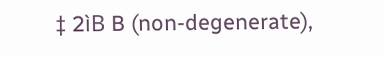‡ 2ìB B (non-degenerate),